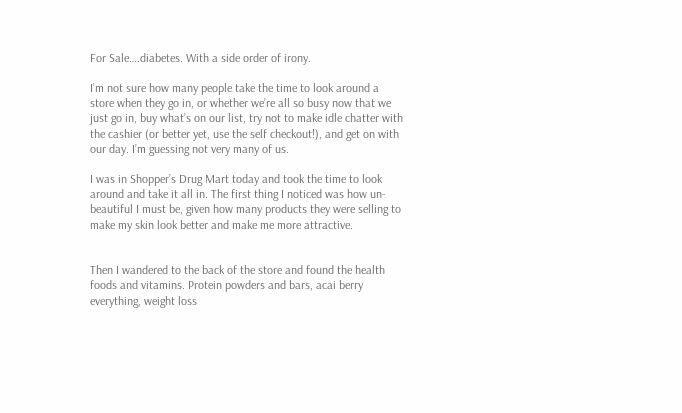For Sale….diabetes. With a side order of irony.

I’m not sure how many people take the time to look around a store when they go in, or whether we’re all so busy now that we just go in, buy what’s on our list, try not to make idle chatter with the cashier (or better yet, use the self checkout!), and get on with our day. I’m guessing not very many of us.

I was in Shopper’s Drug Mart today and took the time to look around and take it all in. The first thing I noticed was how un-beautiful I must be, given how many products they were selling to make my skin look better and make me more attractive.


Then I wandered to the back of the store and found the health foods and vitamins. Protein powders and bars, acai berry everything, weight loss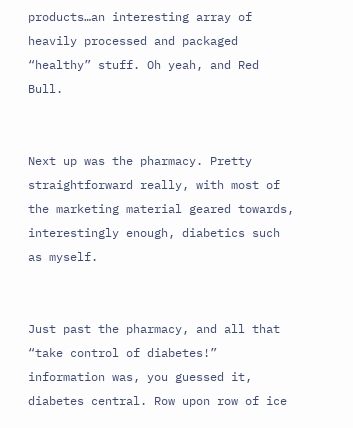products…an interesting array of heavily processed and packaged “healthy” stuff. Oh yeah, and Red Bull.


Next up was the pharmacy. Pretty straightforward really, with most of the marketing material geared towards, interestingly enough, diabetics such as myself.


Just past the pharmacy, and all that “take control of diabetes!” information was, you guessed it, diabetes central. Row upon row of ice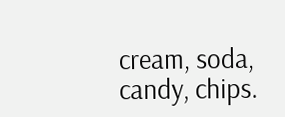cream, soda, candy, chips.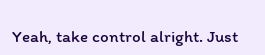Yeah, take control alright. Just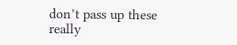don’t pass up these really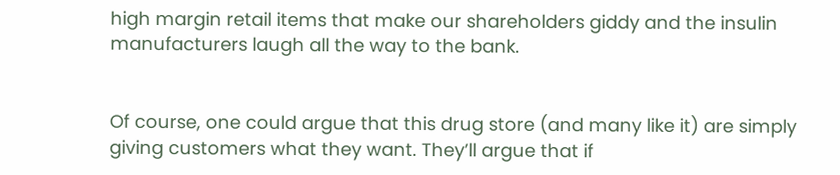high margin retail items that make our shareholders giddy and the insulin manufacturers laugh all the way to the bank.


Of course, one could argue that this drug store (and many like it) are simply giving customers what they want. They’ll argue that if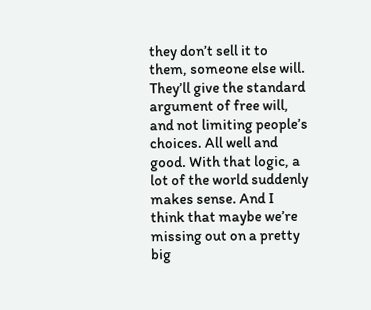they don’t sell it to them, someone else will. They’ll give the standard argument of free will, and not limiting people’s choices. All well and good. With that logic, a lot of the world suddenly makes sense. And I think that maybe we’re missing out on a pretty big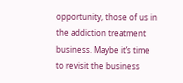opportunity, those of us in the addiction treatment business. Maybe it’s time to revisit the business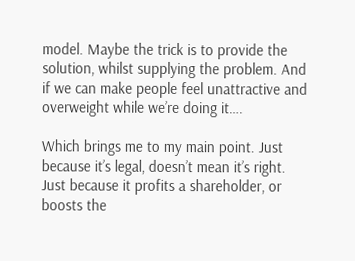model. Maybe the trick is to provide the solution, whilst supplying the problem. And if we can make people feel unattractive and overweight while we’re doing it….

Which brings me to my main point. Just because it’s legal, doesn’t mean it’s right. Just because it profits a shareholder, or boosts the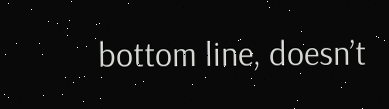bottom line, doesn’t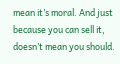mean it’s moral. And just because you can sell it, doesn’t mean you should.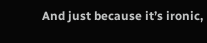And just because it’s ironic,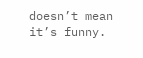doesn’t mean it’s funny.